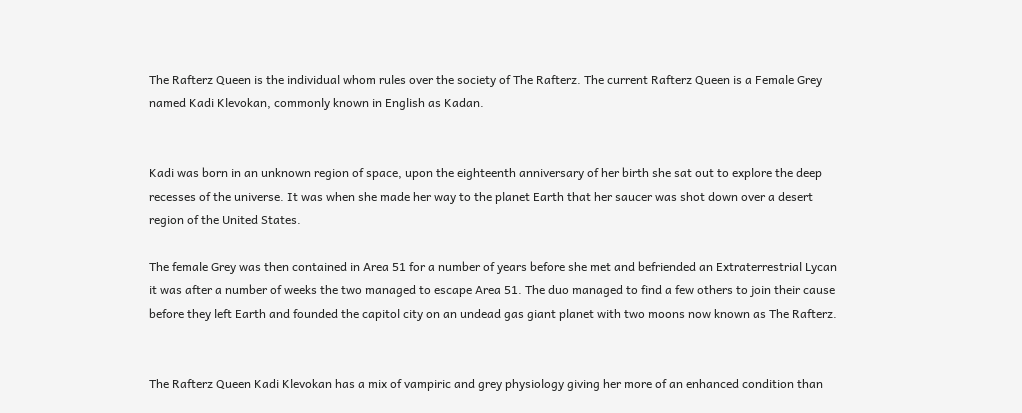The Rafterz Queen is the individual whom rules over the society of The Rafterz. The current Rafterz Queen is a Female Grey named Kadi Klevokan, commonly known in English as Kadan.


Kadi was born in an unknown region of space, upon the eighteenth anniversary of her birth she sat out to explore the deep recesses of the universe. It was when she made her way to the planet Earth that her saucer was shot down over a desert region of the United States.

The female Grey was then contained in Area 51 for a number of years before she met and befriended an Extraterrestrial Lycan it was after a number of weeks the two managed to escape Area 51. The duo managed to find a few others to join their cause before they left Earth and founded the capitol city on an undead gas giant planet with two moons now known as The Rafterz.


The Rafterz Queen Kadi Klevokan has a mix of vampiric and grey physiology giving her more of an enhanced condition than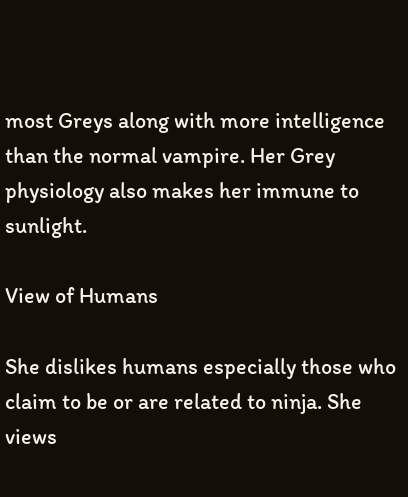most Greys along with more intelligence than the normal vampire. Her Grey physiology also makes her immune to sunlight.

View of Humans

She dislikes humans especially those who claim to be or are related to ninja. She views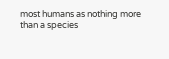most humans as nothing more than a species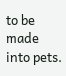to be made into pets.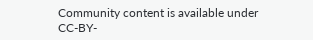Community content is available under CC-BY-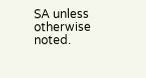SA unless otherwise noted.